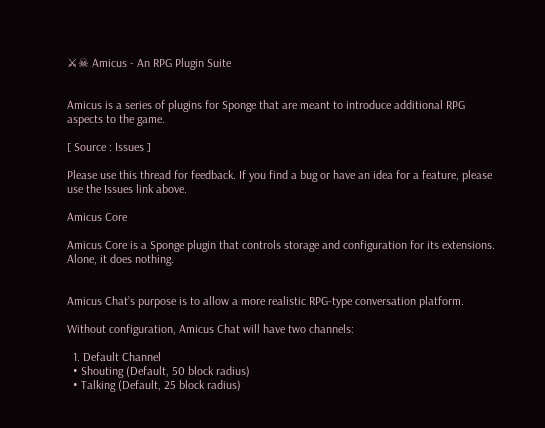⚔☠ Amicus - An RPG Plugin Suite


Amicus is a series of plugins for Sponge that are meant to introduce additional RPG aspects to the game.

[ Source : Issues ]

Please use this thread for feedback. If you find a bug or have an idea for a feature, please use the Issues link above.

Amicus Core

Amicus Core is a Sponge plugin that controls storage and configuration for its extensions. Alone, it does nothing.


Amicus Chat’s purpose is to allow a more realistic RPG-type conversation platform.

Without configuration, Amicus Chat will have two channels:

  1. Default Channel
  • Shouting (Default, 50 block radius)
  • Talking (Default, 25 block radius)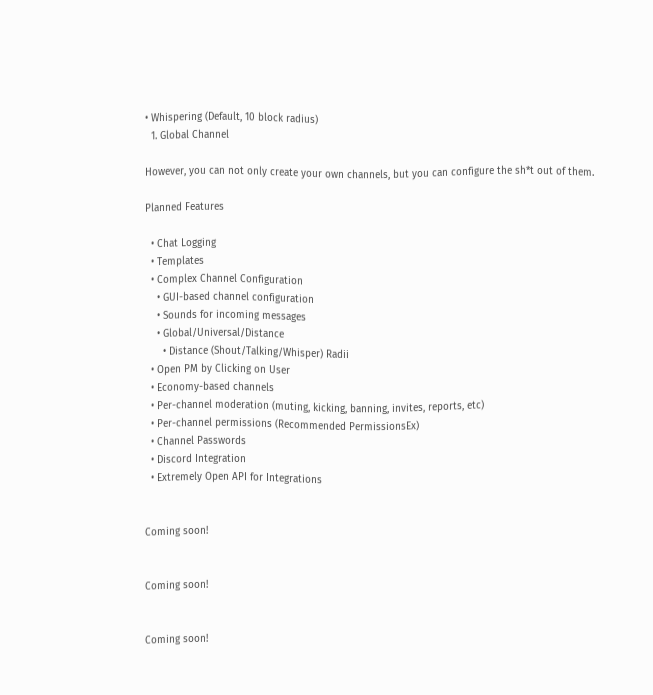• Whispering (Default, 10 block radius)
  1. Global Channel

However, you can not only create your own channels, but you can configure the sh*t out of them.

Planned Features

  • Chat Logging
  • Templates
  • Complex Channel Configuration
    • GUI-based channel configuration
    • Sounds for incoming messages
    • Global/Universal/Distance
      • Distance (Shout/Talking/Whisper) Radii
  • Open PM by Clicking on User
  • Economy-based channels
  • Per-channel moderation (muting, kicking, banning, invites, reports, etc)
  • Per-channel permissions (Recommended PermissionsEx)
  • Channel Passwords
  • Discord Integration
  • Extremely Open API for Integrations


Coming soon!


Coming soon!


Coming soon!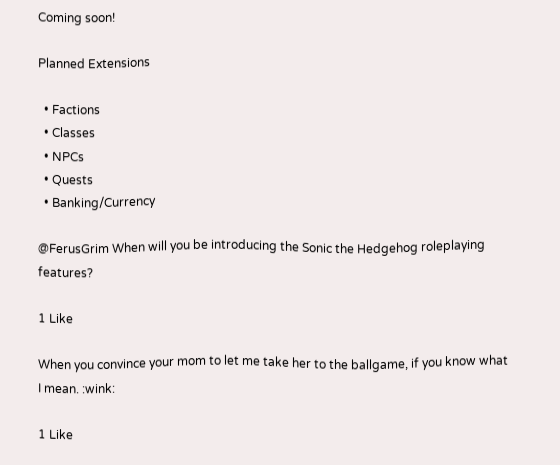Coming soon!

Planned Extensions

  • Factions
  • Classes
  • NPCs
  • Quests
  • Banking/Currency

@FerusGrim When will you be introducing the Sonic the Hedgehog roleplaying features?

1 Like

When you convince your mom to let me take her to the ballgame, if you know what I mean. :wink:

1 Like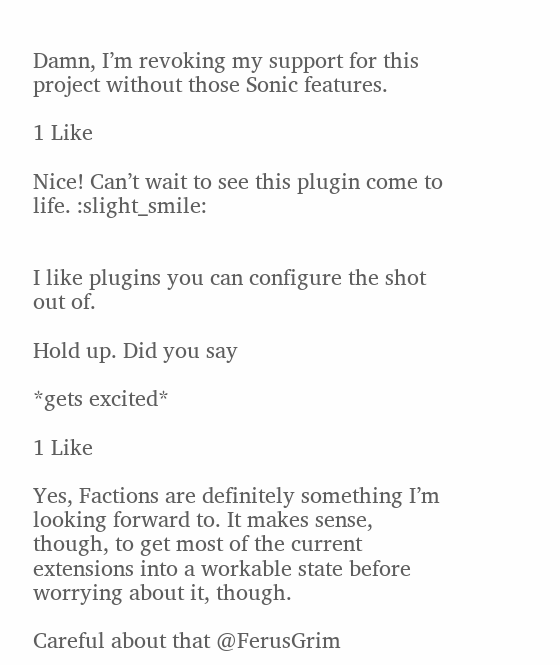Damn, I’m revoking my support for this project without those Sonic features.

1 Like

Nice! Can’t wait to see this plugin come to life. :slight_smile:


I like plugins you can configure the shot out of.

Hold up. Did you say

*gets excited*

1 Like

Yes, Factions are definitely something I’m looking forward to. It makes sense, though, to get most of the current extensions into a workable state before worrying about it, though.

Careful about that @FerusGrim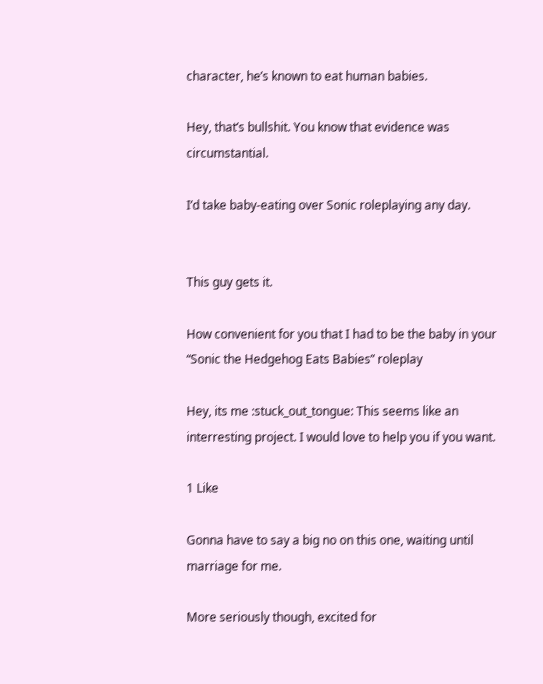character, he’s known to eat human babies.

Hey, that’s bullshit. You know that evidence was circumstantial.

I’d take baby-eating over Sonic roleplaying any day.


This guy gets it.

How convenient for you that I had to be the baby in your “Sonic the Hedgehog Eats Babies” roleplay

Hey, its me :stuck_out_tongue: This seems like an interresting project. I would love to help you if you want.

1 Like

Gonna have to say a big no on this one, waiting until marriage for me.

More seriously though, excited for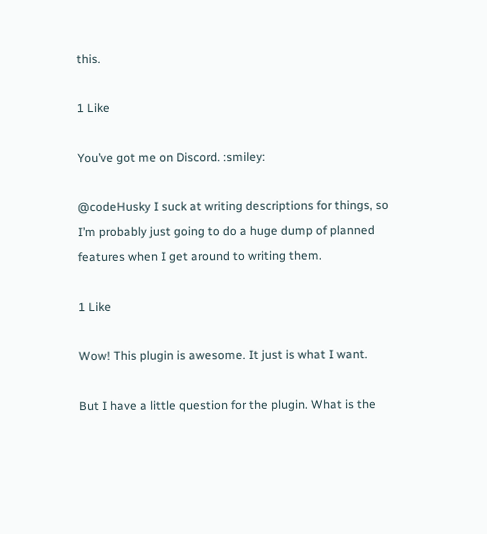this.

1 Like

You’ve got me on Discord. :smiley:

@codeHusky I suck at writing descriptions for things, so I’m probably just going to do a huge dump of planned features when I get around to writing them.

1 Like

Wow! This plugin is awesome. It just is what I want.

But I have a little question for the plugin. What is the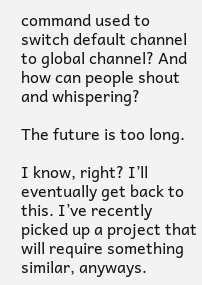command used to switch default channel to global channel? And how can people shout and whispering?

The future is too long.

I know, right? I’ll eventually get back to this. I’ve recently picked up a project that will require something similar, anyways.